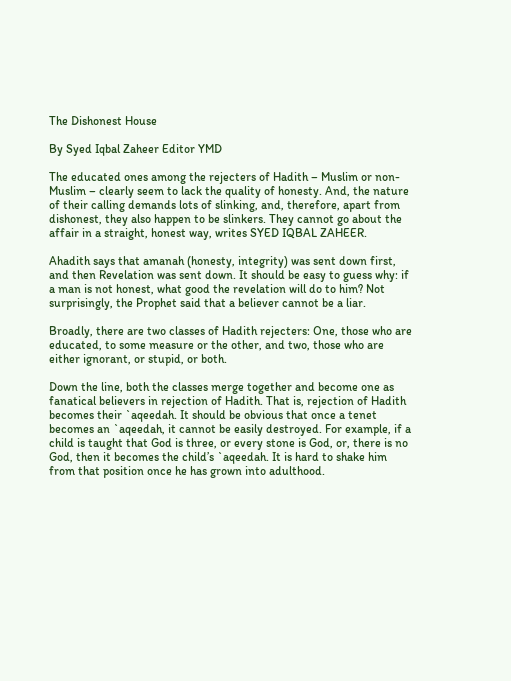The Dishonest House

By Syed Iqbal Zaheer Editor YMD

The educated ones among the rejecters of Hadith – Muslim or non-Muslim – clearly seem to lack the quality of honesty. And, the nature of their calling demands lots of slinking, and, therefore, apart from dishonest, they also happen to be slinkers. They cannot go about the affair in a straight, honest way, writes SYED IQBAL ZAHEER.

Ahadith says that amanah (honesty, integrity) was sent down first, and then Revelation was sent down. It should be easy to guess why: if a man is not honest, what good the revelation will do to him? Not surprisingly, the Prophet said that a believer cannot be a liar.

Broadly, there are two classes of Hadith rejecters: One, those who are educated, to some measure or the other, and two, those who are either ignorant, or stupid, or both.

Down the line, both the classes merge together and become one as fanatical believers in rejection of Hadith. That is, rejection of Hadith becomes their `aqeedah. It should be obvious that once a tenet becomes an `aqeedah, it cannot be easily destroyed. For example, if a child is taught that God is three, or every stone is God, or, there is no God, then it becomes the child’s `aqeedah. It is hard to shake him from that position once he has grown into adulthood.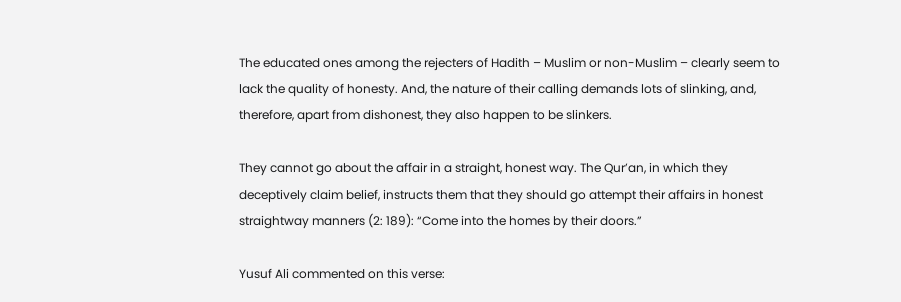The educated ones among the rejecters of Hadith – Muslim or non-Muslim – clearly seem to lack the quality of honesty. And, the nature of their calling demands lots of slinking, and, therefore, apart from dishonest, they also happen to be slinkers.

They cannot go about the affair in a straight, honest way. The Qur’an, in which they deceptively claim belief, instructs them that they should go attempt their affairs in honest straightway manners (2: 189): “Come into the homes by their doors.”

Yusuf Ali commented on this verse: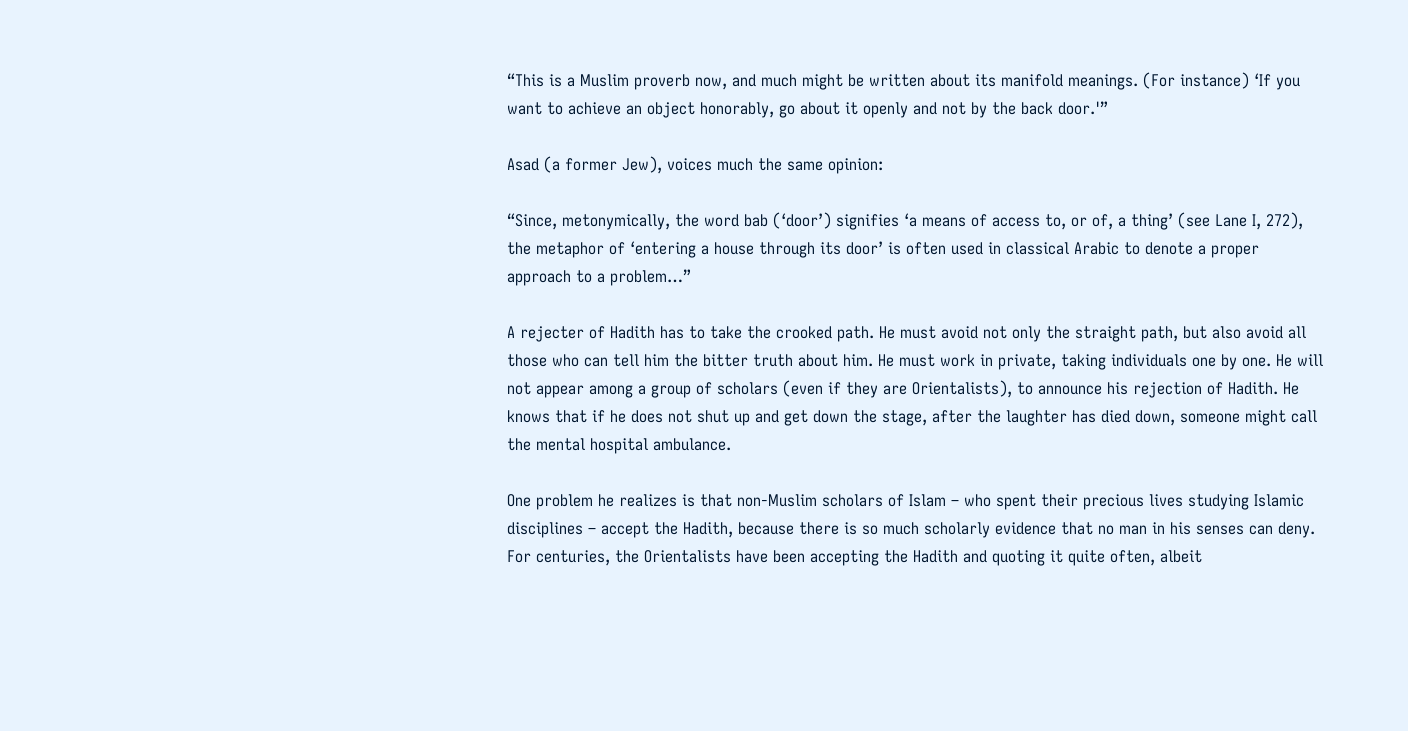“This is a Muslim proverb now, and much might be written about its manifold meanings. (For instance) ‘If you want to achieve an object honorably, go about it openly and not by the back door.'”

Asad (a former Jew), voices much the same opinion:

“Since, metonymically, the word bab (‘door’) signifies ‘a means of access to, or of, a thing’ (see Lane I, 272), the metaphor of ‘entering a house through its door’ is often used in classical Arabic to denote a proper approach to a problem…”

A rejecter of Hadith has to take the crooked path. He must avoid not only the straight path, but also avoid all those who can tell him the bitter truth about him. He must work in private, taking individuals one by one. He will not appear among a group of scholars (even if they are Orientalists), to announce his rejection of Hadith. He knows that if he does not shut up and get down the stage, after the laughter has died down, someone might call the mental hospital ambulance.

One problem he realizes is that non-Muslim scholars of Islam – who spent their precious lives studying Islamic disciplines – accept the Hadith, because there is so much scholarly evidence that no man in his senses can deny. For centuries, the Orientalists have been accepting the Hadith and quoting it quite often, albeit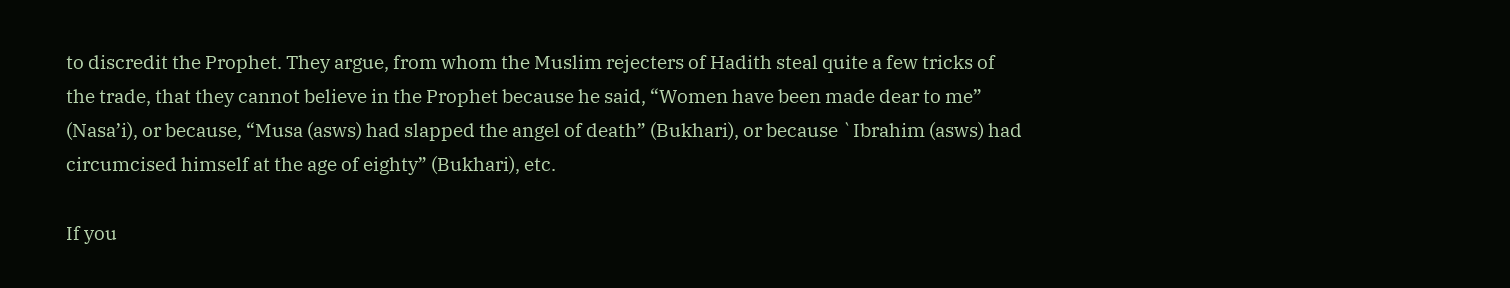to discredit the Prophet. They argue, from whom the Muslim rejecters of Hadith steal quite a few tricks of the trade, that they cannot believe in the Prophet because he said, “Women have been made dear to me” (Nasa’i), or because, “Musa (asws) had slapped the angel of death” (Bukhari), or because `Ibrahim (asws) had circumcised himself at the age of eighty” (Bukhari), etc.

If you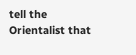tell the Orientalist that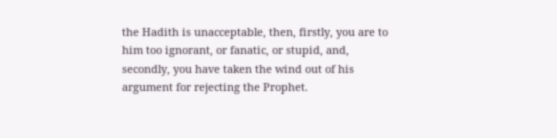the Hadith is unacceptable, then, firstly, you are to him too ignorant, or fanatic, or stupid, and, secondly, you have taken the wind out of his argument for rejecting the Prophet.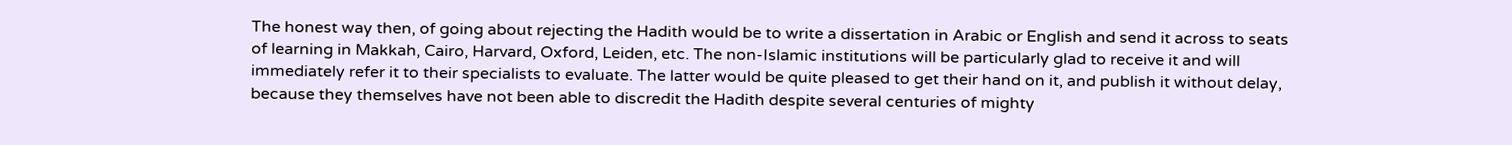The honest way then, of going about rejecting the Hadith would be to write a dissertation in Arabic or English and send it across to seats of learning in Makkah, Cairo, Harvard, Oxford, Leiden, etc. The non-Islamic institutions will be particularly glad to receive it and will immediately refer it to their specialists to evaluate. The latter would be quite pleased to get their hand on it, and publish it without delay, because they themselves have not been able to discredit the Hadith despite several centuries of mighty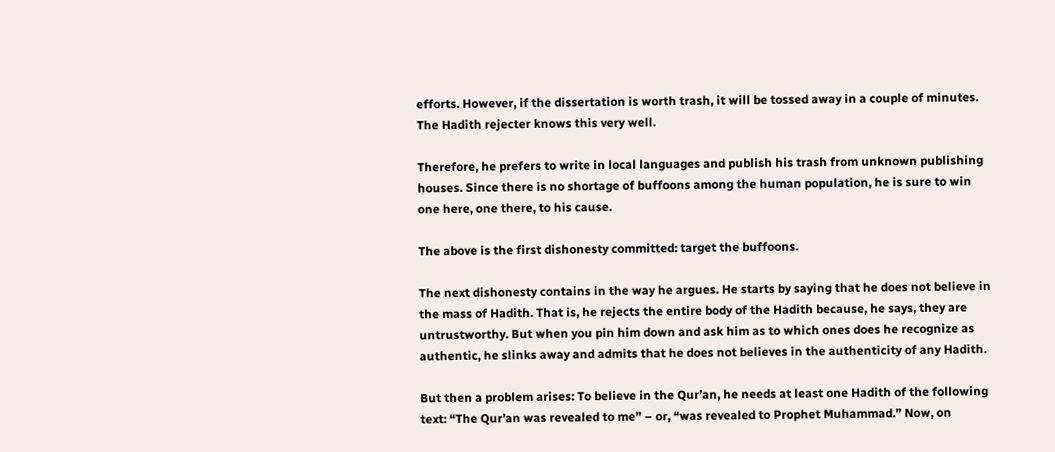efforts. However, if the dissertation is worth trash, it will be tossed away in a couple of minutes. The Hadith rejecter knows this very well.

Therefore, he prefers to write in local languages and publish his trash from unknown publishing houses. Since there is no shortage of buffoons among the human population, he is sure to win one here, one there, to his cause.

The above is the first dishonesty committed: target the buffoons.

The next dishonesty contains in the way he argues. He starts by saying that he does not believe in the mass of Hadith. That is, he rejects the entire body of the Hadith because, he says, they are untrustworthy. But when you pin him down and ask him as to which ones does he recognize as authentic, he slinks away and admits that he does not believes in the authenticity of any Hadith.

But then a problem arises: To believe in the Qur’an, he needs at least one Hadith of the following text: “The Qur’an was revealed to me” – or, “was revealed to Prophet Muhammad.” Now, on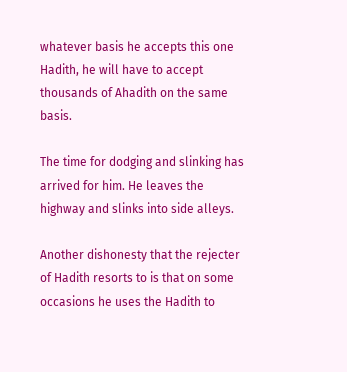whatever basis he accepts this one Hadith, he will have to accept thousands of Ahadith on the same basis.

The time for dodging and slinking has arrived for him. He leaves the highway and slinks into side alleys.

Another dishonesty that the rejecter of Hadith resorts to is that on some occasions he uses the Hadith to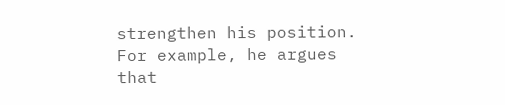strengthen his position. For example, he argues that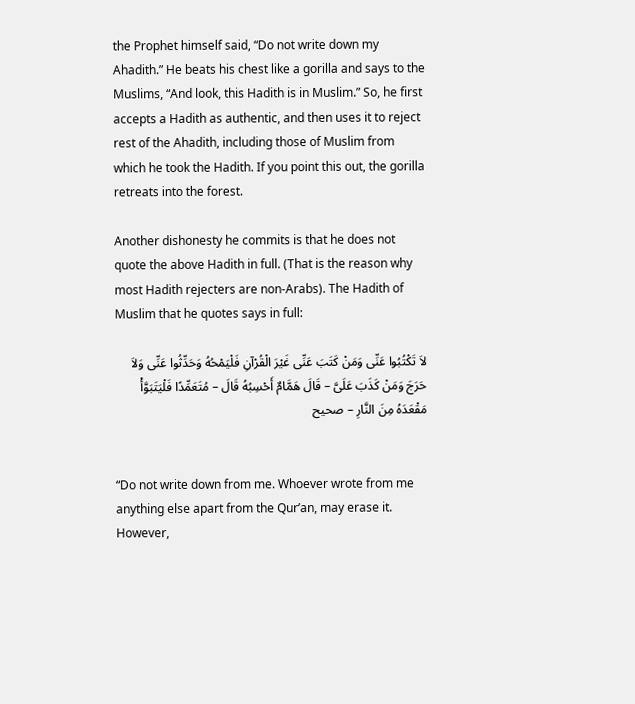the Prophet himself said, “Do not write down my Ahadith.” He beats his chest like a gorilla and says to the Muslims, “And look, this Hadith is in Muslim.” So, he first accepts a Hadith as authentic, and then uses it to reject rest of the Ahadith, including those of Muslim from which he took the Hadith. If you point this out, the gorilla retreats into the forest.

Another dishonesty he commits is that he does not quote the above Hadith in full. (That is the reason why most Hadith rejecters are non-Arabs). The Hadith of Muslim that he quotes says in full:

لاَ تَكْتُبُوا عَنِّى وَمَنْ كَتَبَ عَنِّى غَيْرَ الْقُرْآنِ فَلْيَمْحُهُ وَحَدِّثُوا عَنِّى وَلاَ حَرَجَ وَمَنْ كَذَبَ عَلَىَّ – قَالَ هَمَّامٌ أَحْسِبُهُ قَالَ – مُتَعَمِّدًا فَلْيَتَبَوَّأْ مَقْعَدَهُ مِنَ النَّارِ – صحيح


“Do not write down from me. Whoever wrote from me anything else apart from the Qur’an, may erase it. However,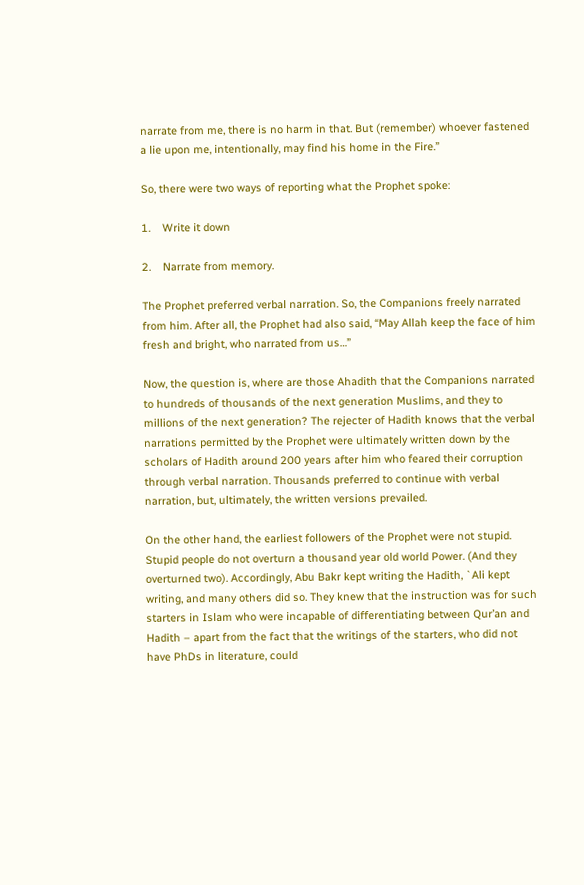narrate from me, there is no harm in that. But (remember) whoever fastened a lie upon me, intentionally, may find his home in the Fire.”

So, there were two ways of reporting what the Prophet spoke:

1.    Write it down

2.    Narrate from memory.

The Prophet preferred verbal narration. So, the Companions freely narrated from him. After all, the Prophet had also said, “May Allah keep the face of him fresh and bright, who narrated from us…”

Now, the question is, where are those Ahadith that the Companions narrated to hundreds of thousands of the next generation Muslims, and they to millions of the next generation? The rejecter of Hadith knows that the verbal narrations permitted by the Prophet were ultimately written down by the scholars of Hadith around 200 years after him who feared their corruption through verbal narration. Thousands preferred to continue with verbal narration, but, ultimately, the written versions prevailed.

On the other hand, the earliest followers of the Prophet were not stupid. Stupid people do not overturn a thousand year old world Power. (And they overturned two). Accordingly, Abu Bakr kept writing the Hadith, `Ali kept writing, and many others did so. They knew that the instruction was for such starters in Islam who were incapable of differentiating between Qur’an and Hadith – apart from the fact that the writings of the starters, who did not have PhDs in literature, could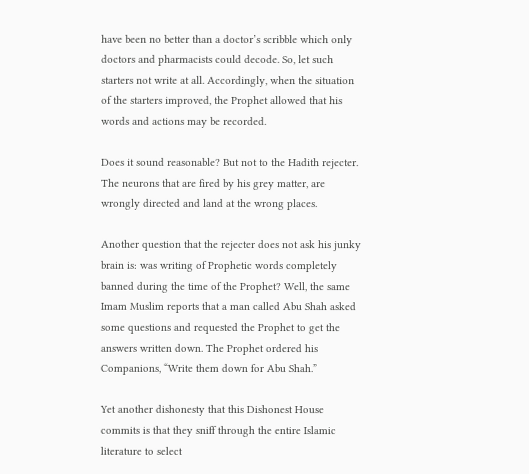have been no better than a doctor’s scribble which only doctors and pharmacists could decode. So, let such starters not write at all. Accordingly, when the situation of the starters improved, the Prophet allowed that his words and actions may be recorded.

Does it sound reasonable? But not to the Hadith rejecter. The neurons that are fired by his grey matter, are wrongly directed and land at the wrong places.

Another question that the rejecter does not ask his junky brain is: was writing of Prophetic words completely banned during the time of the Prophet? Well, the same Imam Muslim reports that a man called Abu Shah asked some questions and requested the Prophet to get the answers written down. The Prophet ordered his Companions, “Write them down for Abu Shah.”

Yet another dishonesty that this Dishonest House commits is that they sniff through the entire Islamic literature to select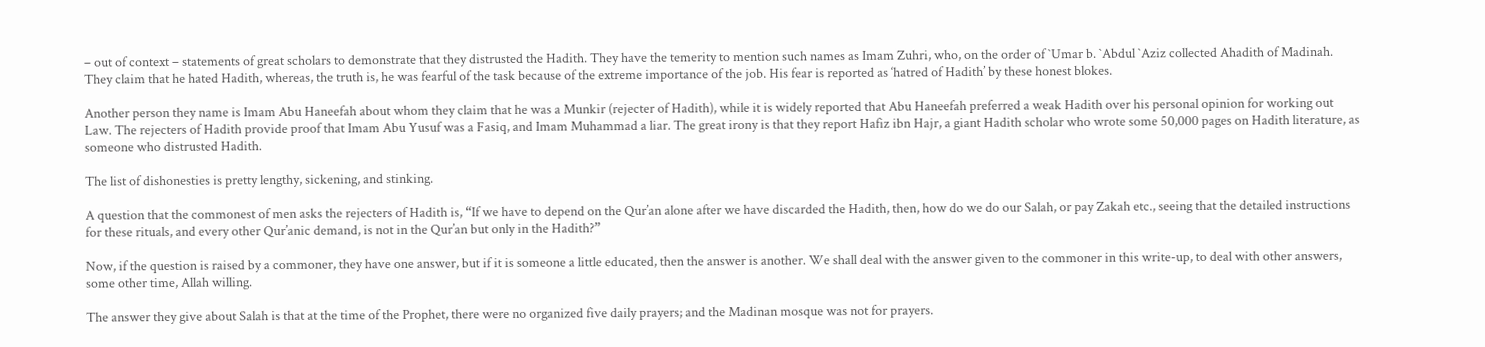– out of context – statements of great scholars to demonstrate that they distrusted the Hadith. They have the temerity to mention such names as Imam Zuhri, who, on the order of `Umar b. `Abdul `Aziz collected Ahadith of Madinah. They claim that he hated Hadith, whereas, the truth is, he was fearful of the task because of the extreme importance of the job. His fear is reported as ‘hatred of Hadith’ by these honest blokes.

Another person they name is Imam Abu Haneefah about whom they claim that he was a Munkir (rejecter of Hadith), while it is widely reported that Abu Haneefah preferred a weak Hadith over his personal opinion for working out Law. The rejecters of Hadith provide proof that Imam Abu Yusuf was a Fasiq, and Imam Muhammad a liar. The great irony is that they report Hafiz ibn Hajr, a giant Hadith scholar who wrote some 50,000 pages on Hadith literature, as someone who distrusted Hadith.

The list of dishonesties is pretty lengthy, sickening, and stinking.

A question that the commonest of men asks the rejecters of Hadith is, “If we have to depend on the Qur’an alone after we have discarded the Hadith, then, how do we do our Salah, or pay Zakah etc., seeing that the detailed instructions for these rituals, and every other Qur’anic demand, is not in the Qur’an but only in the Hadith?”

Now, if the question is raised by a commoner, they have one answer, but if it is someone a little educated, then the answer is another. We shall deal with the answer given to the commoner in this write-up, to deal with other answers, some other time, Allah willing.

The answer they give about Salah is that at the time of the Prophet, there were no organized five daily prayers; and the Madinan mosque was not for prayers.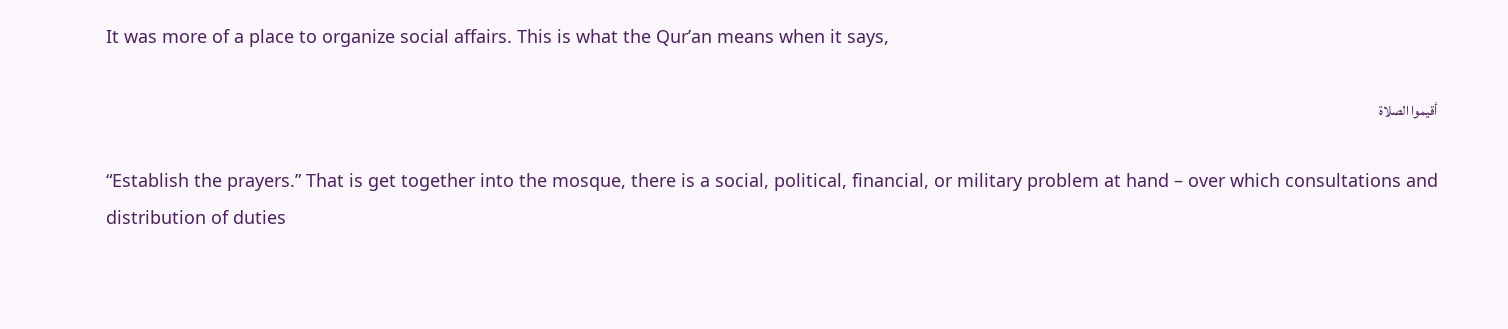It was more of a place to organize social affairs. This is what the Qur’an means when it says,

أقيموا الصلاة

“Establish the prayers.” That is get together into the mosque, there is a social, political, financial, or military problem at hand – over which consultations and distribution of duties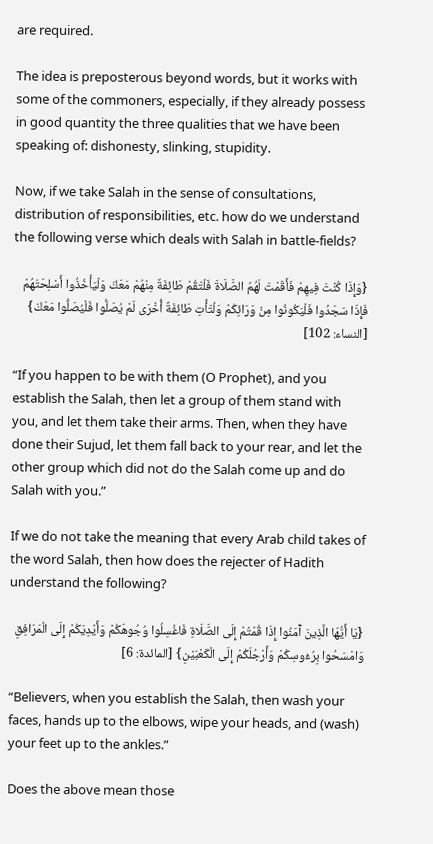are required.

The idea is preposterous beyond words, but it works with some of the commoners, especially, if they already possess in good quantity the three qualities that we have been speaking of: dishonesty, slinking, stupidity.

Now, if we take Salah in the sense of consultations, distribution of responsibilities, etc. how do we understand the following verse which deals with Salah in battle-fields?

{وَإِذَا كُنْتَ فِيهِمْ فَأَقَمْتَ لَهُمُ الصَّلَاةَ فَلْتَقُمْ طَائِفَةٌ مِنْهُمْ مَعَكَ وَلْيَأْخُذُوا أَسْلِحَتَهُمْ فَإِذَا سَجَدُوا فَلْيَكُونُوا مِنْ وَرَائِكُمْ وَلْتَأْتِ طَائِفَةٌ أُخْرَى لَمْ يُصَلُّوا فَلْيُصَلُّوا مَعَكَ} [النساء: 102]

“If you happen to be with them (O Prophet), and you establish the Salah, then let a group of them stand with you, and let them take their arms. Then, when they have done their Sujud, let them fall back to your rear, and let the other group which did not do the Salah come up and do Salah with you.”

If we do not take the meaning that every Arab child takes of the word Salah, then how does the rejecter of Hadith understand the following?

{يَا أَيُّهَا الَّذِينَ آَمَنُوا إِذَا قُمْتُمْ إِلَى الصَّلَاةِ فَاغْسِلُوا وُجُوهَكُمْ وَأَيْدِيَكُمْ إِلَى الْمَرَافِقِ وَامْسَحُوا بِرُءُوسِكُمْ وَأَرْجُلَكُمْ إِلَى الْكَعْبَيْنِ} [المائدة: 6]

“Believers, when you establish the Salah, then wash your faces, hands up to the elbows, wipe your heads, and (wash) your feet up to the ankles.”

Does the above mean those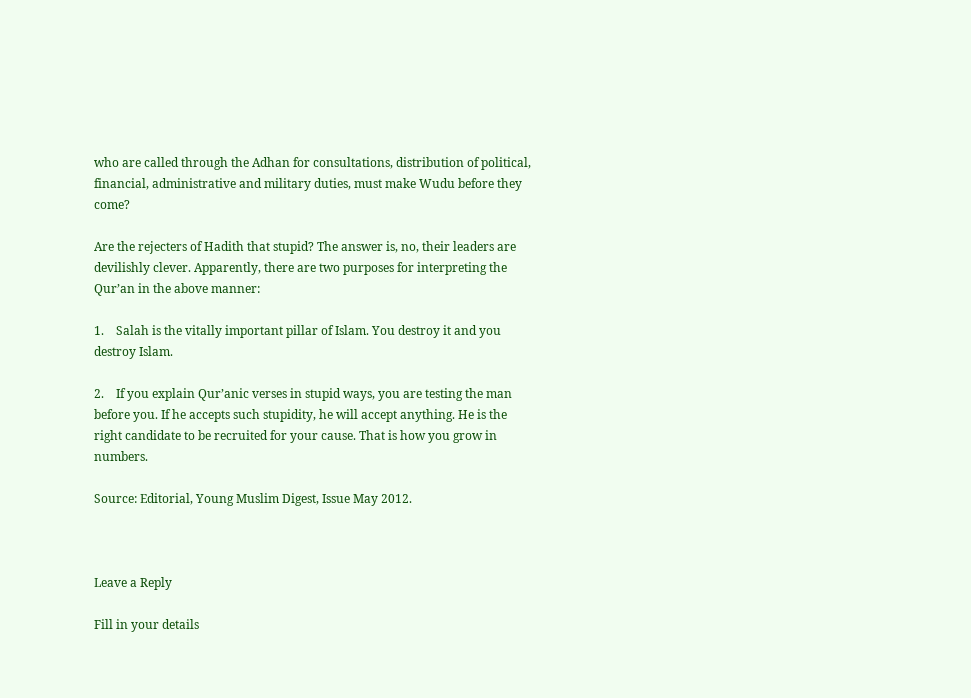who are called through the Adhan for consultations, distribution of political, financial, administrative and military duties, must make Wudu before they come?

Are the rejecters of Hadith that stupid? The answer is, no, their leaders are devilishly clever. Apparently, there are two purposes for interpreting the Qur’an in the above manner:

1.    Salah is the vitally important pillar of Islam. You destroy it and you destroy Islam.

2.    If you explain Qur’anic verses in stupid ways, you are testing the man before you. If he accepts such stupidity, he will accept anything. He is the right candidate to be recruited for your cause. That is how you grow in numbers.

Source: Editorial, Young Muslim Digest, Issue May 2012.



Leave a Reply

Fill in your details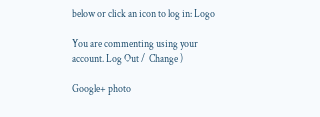below or click an icon to log in: Logo

You are commenting using your account. Log Out /  Change )

Google+ photo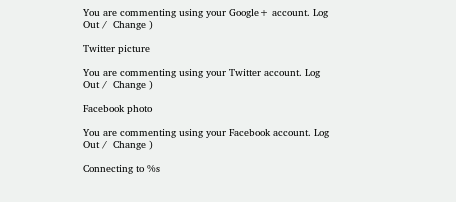You are commenting using your Google+ account. Log Out /  Change )

Twitter picture

You are commenting using your Twitter account. Log Out /  Change )

Facebook photo

You are commenting using your Facebook account. Log Out /  Change )

Connecting to %s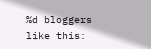%d bloggers like this: